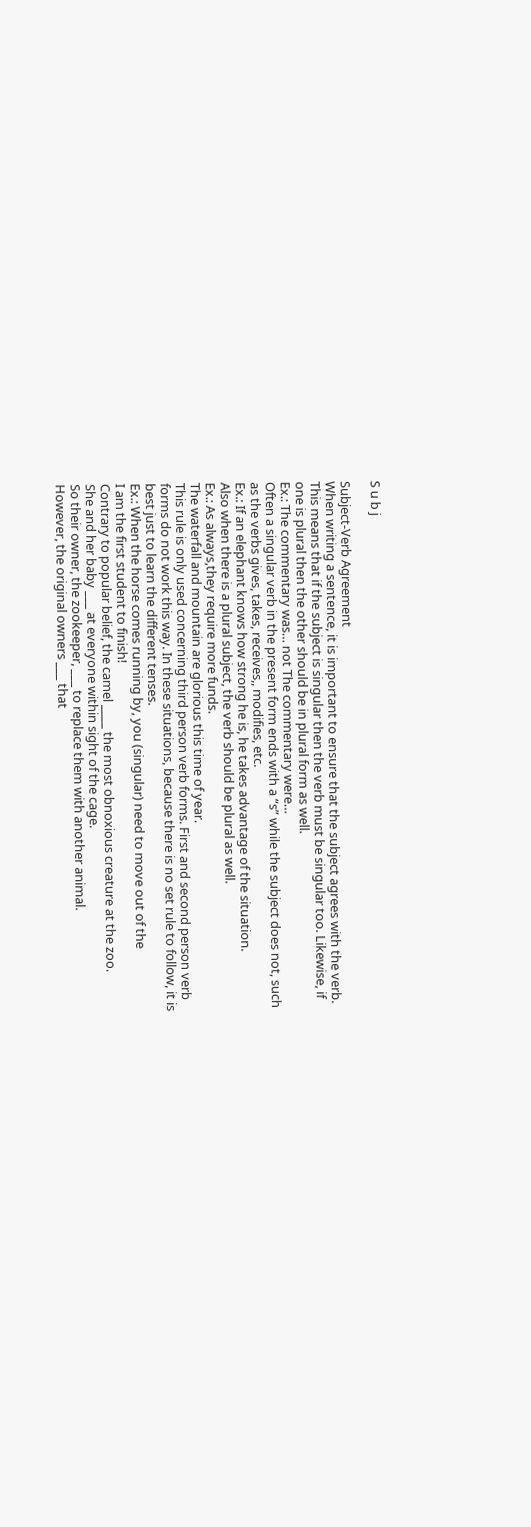S u b j

Subject-Verb Agreement
When writing a sentence, it is important to ensure that the subject agrees with the verb.
This means that if the subject is singular then the verb must be singular too. Likewise, if
one is plural then the other should be in plural form as well.
Ex.: The commentary was… not The commentary were…
Often a singular verb in the present form ends with a “s” while the subject does not, such
as the verbs gives, takes, receives,, modifies, etc.
Ex.: If an elephant knows how strong he is, he takes advantage of the situation.
Also when there is a plural subject, the verb should be plural as well.
Ex.: As always,they require more funds.
The waterfall and mountain are glorious this time of year.
This rule is only used concerning third person verb forms. First and second person verb
forms do not work this way. In these situations, because there is no set rule to follow, it is
best just to learn the different tenses.
Ex.: When the horse comes running by, you (singular) need to move out of the
I am the first student to finish!
Contrary to popular belief, the camel ____ the most obnoxious creature at the zoo.
She and her baby ___ at everyone within sight of the cage.
So their owner, the zookeeper, ___ to replace them with another animal.
However, the original owners ___ that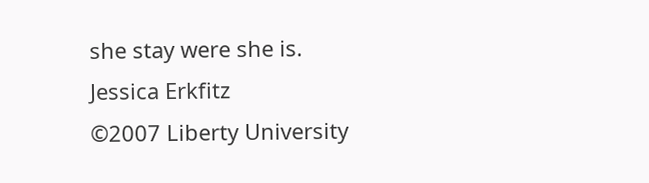she stay were she is.
Jessica Erkfitz
©2007 Liberty University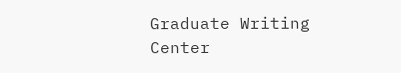Graduate Writing Center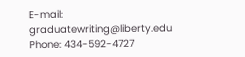E-mail: graduatewriting@liberty.edu
Phone: 434-592-4727